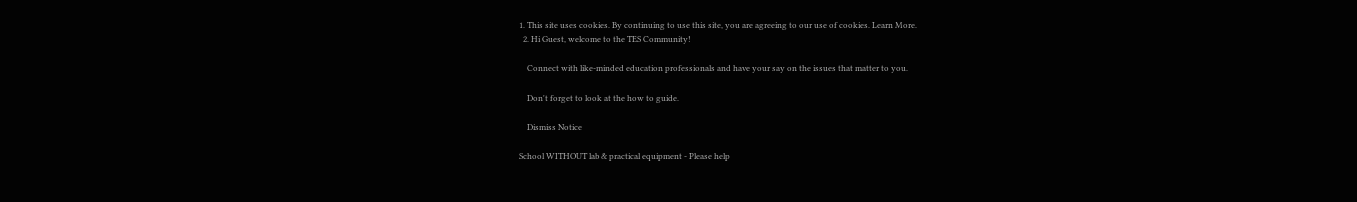1. This site uses cookies. By continuing to use this site, you are agreeing to our use of cookies. Learn More.
  2. Hi Guest, welcome to the TES Community!

    Connect with like-minded education professionals and have your say on the issues that matter to you.

    Don't forget to look at the how to guide.

    Dismiss Notice

School WITHOUT lab & practical equipment - Please help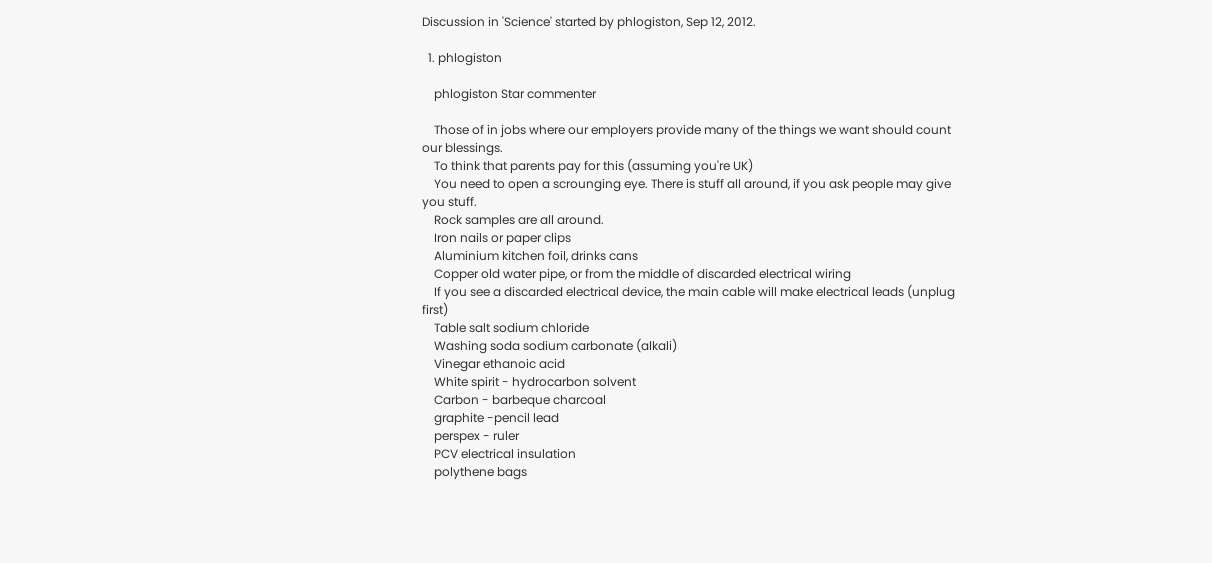Discussion in 'Science' started by phlogiston, Sep 12, 2012.

  1. phlogiston

    phlogiston Star commenter

    Those of in jobs where our employers provide many of the things we want should count our blessings.
    To think that parents pay for this (assuming you're UK)
    You need to open a scrounging eye. There is stuff all around, if you ask people may give you stuff.
    Rock samples are all around.
    Iron nails or paper clips
    Aluminium kitchen foil, drinks cans
    Copper old water pipe, or from the middle of discarded electrical wiring
    If you see a discarded electrical device, the main cable will make electrical leads (unplug first)
    Table salt sodium chloride
    Washing soda sodium carbonate (alkali)
    Vinegar ethanoic acid
    White spirit - hydrocarbon solvent
    Carbon - barbeque charcoal
    graphite -pencil lead
    perspex - ruler
    PCV electrical insulation
    polythene bags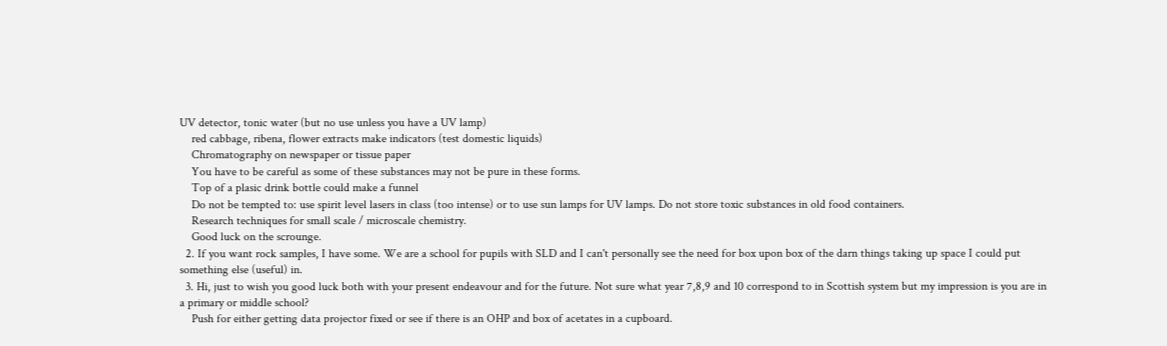UV detector, tonic water (but no use unless you have a UV lamp)
    red cabbage, ribena, flower extracts make indicators (test domestic liquids)
    Chromatography on newspaper or tissue paper
    You have to be careful as some of these substances may not be pure in these forms.
    Top of a plasic drink bottle could make a funnel
    Do not be tempted to: use spirit level lasers in class (too intense) or to use sun lamps for UV lamps. Do not store toxic substances in old food containers.
    Research techniques for small scale / microscale chemistry.
    Good luck on the scrounge.
  2. If you want rock samples, I have some. We are a school for pupils with SLD and I can't personally see the need for box upon box of the darn things taking up space I could put something else (useful) in.
  3. Hi, just to wish you good luck both with your present endeavour and for the future. Not sure what year 7,8,9 and 10 correspond to in Scottish system but my impression is you are in a primary or middle school?
    Push for either getting data projector fixed or see if there is an OHP and box of acetates in a cupboard.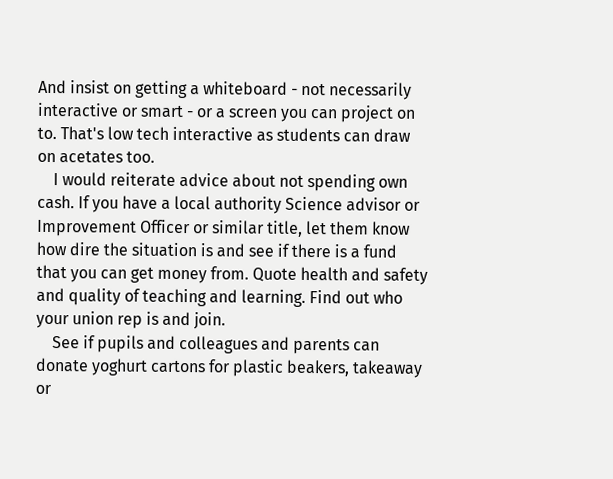And insist on getting a whiteboard - not necessarily interactive or smart - or a screen you can project on to. That's low tech interactive as students can draw on acetates too.
    I would reiterate advice about not spending own cash. If you have a local authority Science advisor or Improvement Officer or similar title, let them know how dire the situation is and see if there is a fund that you can get money from. Quote health and safety and quality of teaching and learning. Find out who your union rep is and join.
    See if pupils and colleagues and parents can donate yoghurt cartons for plastic beakers, takeaway or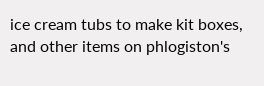ice cream tubs to make kit boxes, and other items on phlogiston's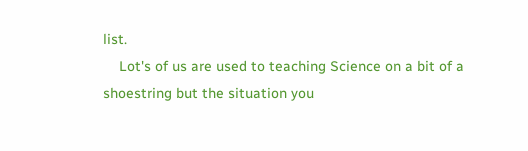list.
    Lot's of us are used to teaching Science on a bit of a shoestring but the situation you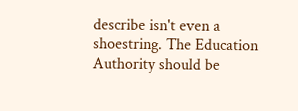describe isn't even a shoestring. The Education Authority should be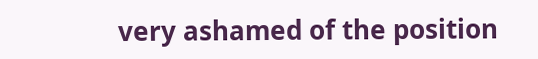very ashamed of the position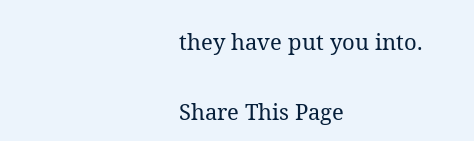they have put you into.

Share This Page